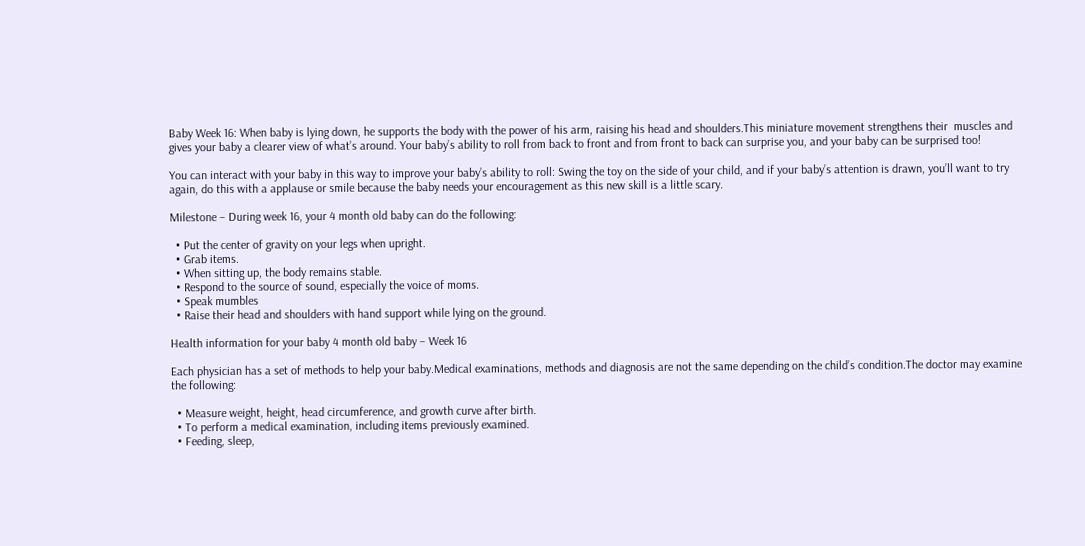Baby Week 16: When baby is lying down, he supports the body with the power of his arm, raising his head and shoulders.This miniature movement strengthens their  muscles and gives your baby a clearer view of what’s around. Your baby’s ability to roll from back to front and from front to back can surprise you, and your baby can be surprised too!

You can interact with your baby in this way to improve your baby’s ability to roll: Swing the toy on the side of your child, and if your baby’s attention is drawn, you’ll want to try again, do this with a applause or smile because the baby needs your encouragement as this new skill is a little scary.

Milestone – During week 16, your 4 month old baby can do the following:

  • Put the center of gravity on your legs when upright.
  • Grab items.
  • When sitting up, the body remains stable.
  • Respond to the source of sound, especially the voice of moms.
  • Speak mumbles
  • Raise their head and shoulders with hand support while lying on the ground.

Health information for your baby 4 month old baby – Week 16

Each physician has a set of methods to help your baby.Medical examinations, methods and diagnosis are not the same depending on the child’s condition.The doctor may examine the following:

  • Measure weight, height, head circumference, and growth curve after birth.
  • To perform a medical examination, including items previously examined.
  • Feeding, sleep,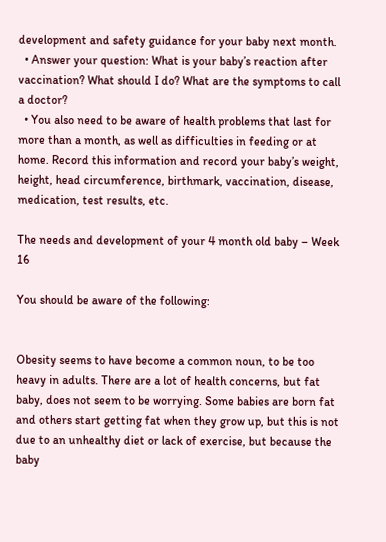development and safety guidance for your baby next month.
  • Answer your question: What is your baby’s reaction after vaccination? What should I do? What are the symptoms to call a doctor?
  • You also need to be aware of health problems that last for more than a month, as well as difficulties in feeding or at home. Record this information and record your baby’s weight, height, head circumference, birthmark, vaccination, disease, medication, test results, etc.

The needs and development of your 4 month old baby – Week 16

You should be aware of the following:


Obesity seems to have become a common noun, to be too heavy in adults. There are a lot of health concerns, but fat baby, does not seem to be worrying. Some babies are born fat and others start getting fat when they grow up, but this is not due to an unhealthy diet or lack of exercise, but because the baby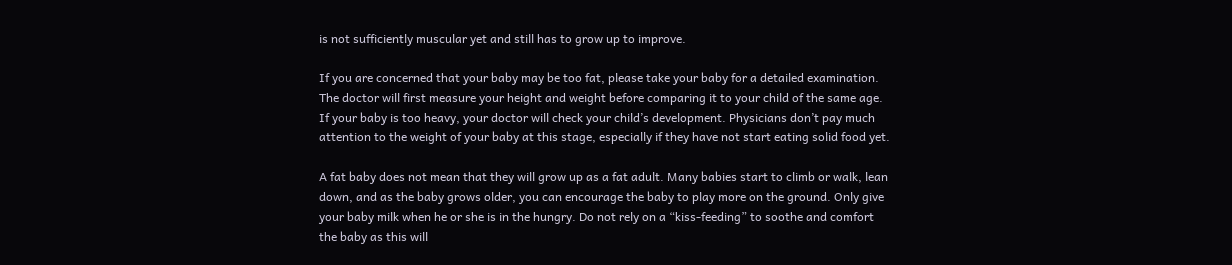is not sufficiently muscular yet and still has to grow up to improve.

If you are concerned that your baby may be too fat, please take your baby for a detailed examination. The doctor will first measure your height and weight before comparing it to your child of the same age. If your baby is too heavy, your doctor will check your child’s development. Physicians don’t pay much attention to the weight of your baby at this stage, especially if they have not start eating solid food yet.

A fat baby does not mean that they will grow up as a fat adult. Many babies start to climb or walk, lean down, and as the baby grows older, you can encourage the baby to play more on the ground. Only give your baby milk when he or she is in the hungry. Do not rely on a “kiss-feeding” to soothe and comfort the baby as this will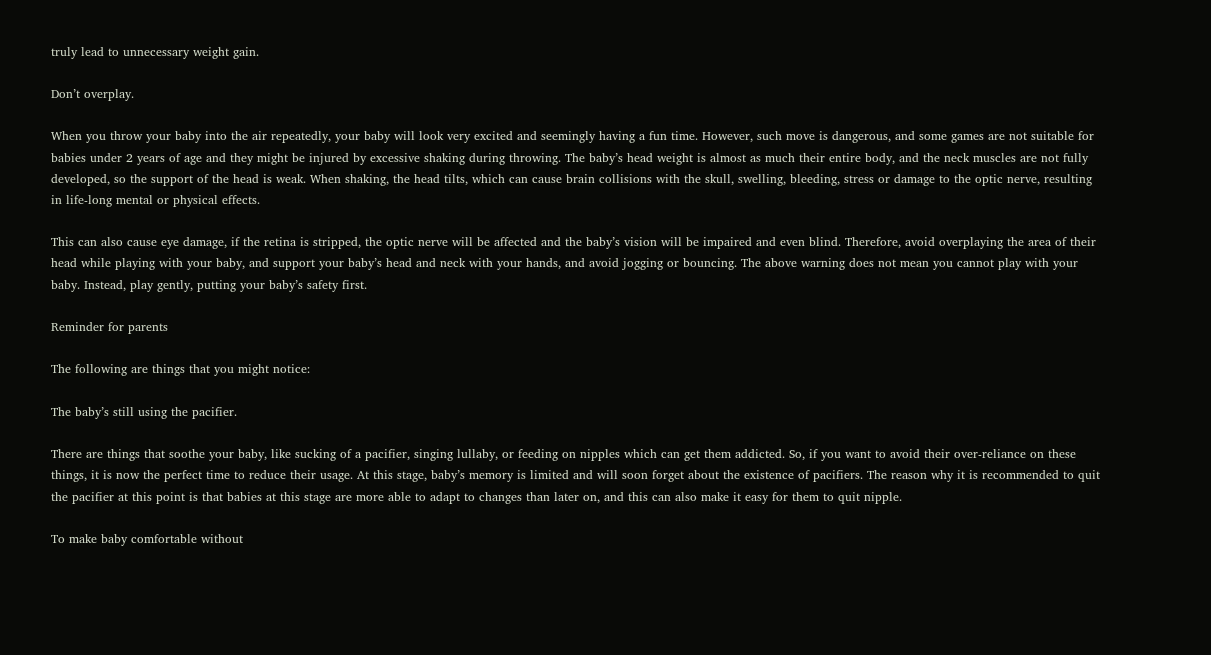truly lead to unnecessary weight gain.

Don’t overplay.

When you throw your baby into the air repeatedly, your baby will look very excited and seemingly having a fun time. However, such move is dangerous, and some games are not suitable for babies under 2 years of age and they might be injured by excessive shaking during throwing. The baby’s head weight is almost as much their entire body, and the neck muscles are not fully developed, so the support of the head is weak. When shaking, the head tilts, which can cause brain collisions with the skull, swelling, bleeding, stress or damage to the optic nerve, resulting in life-long mental or physical effects.

This can also cause eye damage, if the retina is stripped, the optic nerve will be affected and the baby’s vision will be impaired and even blind. Therefore, avoid overplaying the area of their head while playing with your baby, and support your baby’s head and neck with your hands, and avoid jogging or bouncing. The above warning does not mean you cannot play with your baby. Instead, play gently, putting your baby’s safety first.

Reminder for parents

The following are things that you might notice:

The baby’s still using the pacifier.

There are things that soothe your baby, like sucking of a pacifier, singing lullaby, or feeding on nipples which can get them addicted. So, if you want to avoid their over-reliance on these things, it is now the perfect time to reduce their usage. At this stage, baby’s memory is limited and will soon forget about the existence of pacifiers. The reason why it is recommended to quit the pacifier at this point is that babies at this stage are more able to adapt to changes than later on, and this can also make it easy for them to quit nipple.

To make baby comfortable without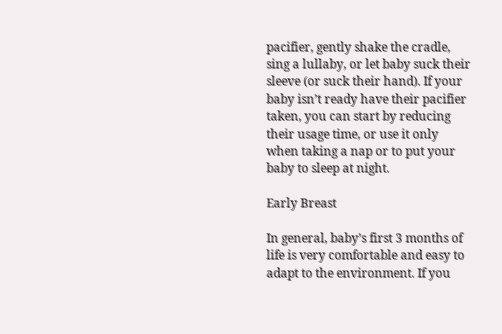pacifier, gently shake the cradle, sing a lullaby, or let baby suck their sleeve (or suck their hand). If your baby isn’t ready have their pacifier taken, you can start by reducing their usage time, or use it only when taking a nap or to put your baby to sleep at night.

Early Breast

In general, baby’s first 3 months of life is very comfortable and easy to adapt to the environment. If you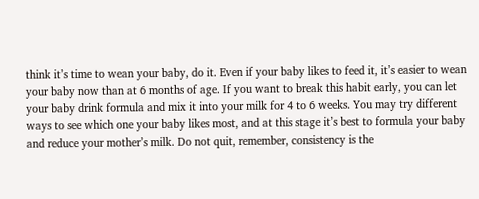think it’s time to wean your baby, do it. Even if your baby likes to feed it, it’s easier to wean your baby now than at 6 months of age. If you want to break this habit early, you can let your baby drink formula and mix it into your milk for 4 to 6 weeks. You may try different ways to see which one your baby likes most, and at this stage it’s best to formula your baby and reduce your mother’s milk. Do not quit, remember, consistency is the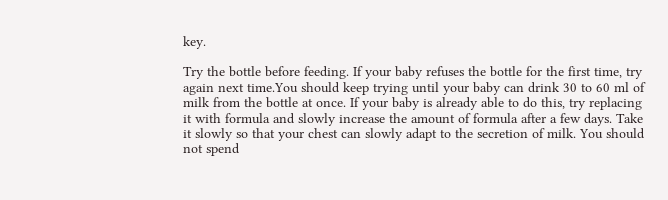key.

Try the bottle before feeding. If your baby refuses the bottle for the first time, try again next time.You should keep trying until your baby can drink 30 to 60 ml of milk from the bottle at once. If your baby is already able to do this, try replacing it with formula and slowly increase the amount of formula after a few days. Take it slowly so that your chest can slowly adapt to the secretion of milk. You should not spend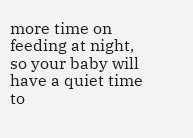more time on feeding at night, so your baby will have a quiet time to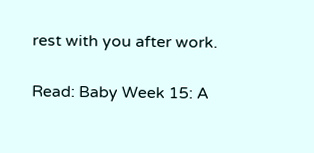rest with you after work.

Read: Baby Week 15: A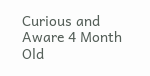Curious and Aware 4 Month Old